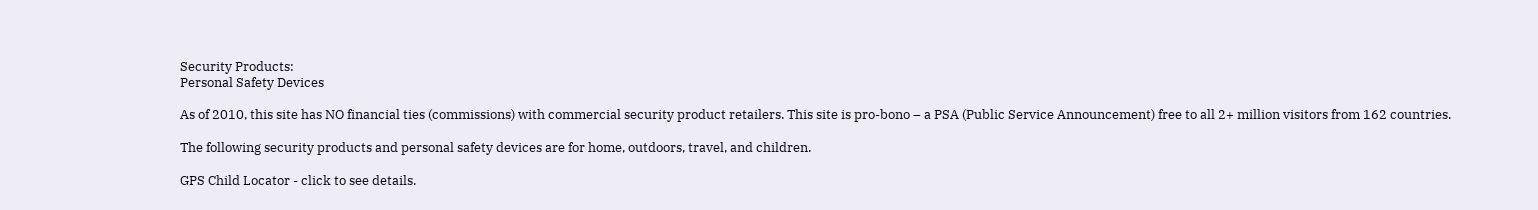Security Products:
Personal Safety Devices

As of 2010, this site has NO financial ties (commissions) with commercial security product retailers. This site is pro-bono – a PSA (Public Service Announcement) free to all 2+ million visitors from 162 countries.

The following security products and personal safety devices are for home, outdoors, travel, and children.

GPS Child Locator - click to see details.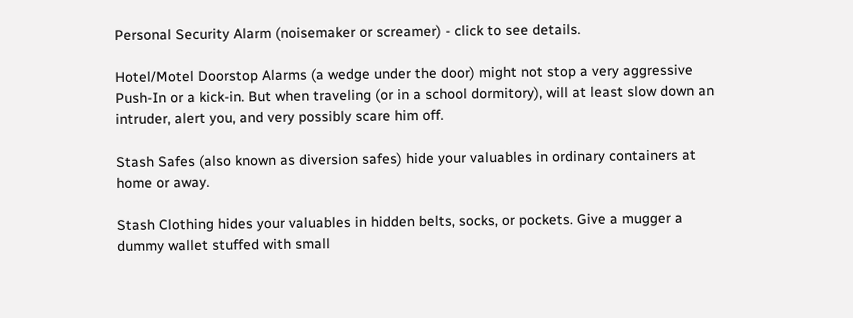Personal Security Alarm (noisemaker or screamer) - click to see details.

Hotel/Motel Doorstop Alarms (a wedge under the door) might not stop a very aggressive Push-In or a kick-in. But when traveling (or in a school dormitory), will at least slow down an intruder, alert you, and very possibly scare him off.

Stash Safes (also known as diversion safes) hide your valuables in ordinary containers at home or away.

Stash Clothing hides your valuables in hidden belts, socks, or pockets. Give a mugger a dummy wallet stuffed with small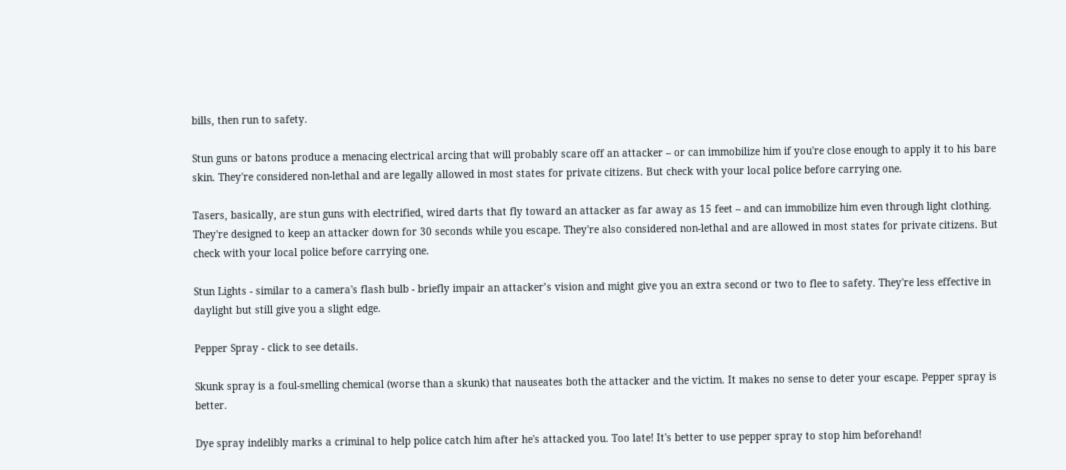bills, then run to safety.

Stun guns or batons produce a menacing electrical arcing that will probably scare off an attacker – or can immobilize him if you're close enough to apply it to his bare skin. They're considered non-lethal and are legally allowed in most states for private citizens. But check with your local police before carrying one.

Tasers, basically, are stun guns with electrified, wired darts that fly toward an attacker as far away as 15 feet – and can immobilize him even through light clothing. They're designed to keep an attacker down for 30 seconds while you escape. They're also considered non-lethal and are allowed in most states for private citizens. But check with your local police before carrying one.

Stun Lights - similar to a camera's flash bulb - briefly impair an attacker’s vision and might give you an extra second or two to flee to safety. They're less effective in daylight but still give you a slight edge.

Pepper Spray - click to see details.

Skunk spray is a foul-smelling chemical (worse than a skunk) that nauseates both the attacker and the victim. It makes no sense to deter your escape. Pepper spray is better.

Dye spray indelibly marks a criminal to help police catch him after he's attacked you. Too late! It's better to use pepper spray to stop him beforehand!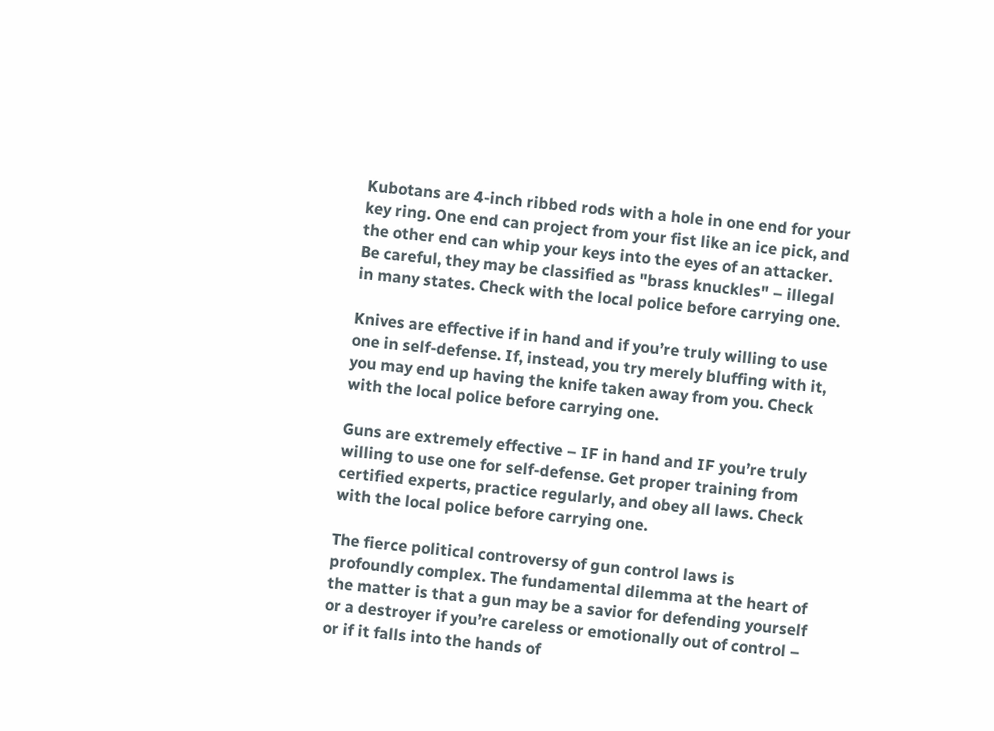Kubotans are 4-inch ribbed rods with a hole in one end for your key ring. One end can project from your fist like an ice pick, and the other end can whip your keys into the eyes of an attacker. Be careful, they may be classified as "brass knuckles" – illegal in many states. Check with the local police before carrying one.

Knives are effective if in hand and if you’re truly willing to use one in self-defense. If, instead, you try merely bluffing with it, you may end up having the knife taken away from you. Check with the local police before carrying one.

Guns are extremely effective – IF in hand and IF you’re truly willing to use one for self-defense. Get proper training from certified experts, practice regularly, and obey all laws. Check with the local police before carrying one.

The fierce political controversy of gun control laws is profoundly complex. The fundamental dilemma at the heart of the matter is that a gun may be a savior for defending yourself or a destroyer if you’re careless or emotionally out of control – or if it falls into the hands of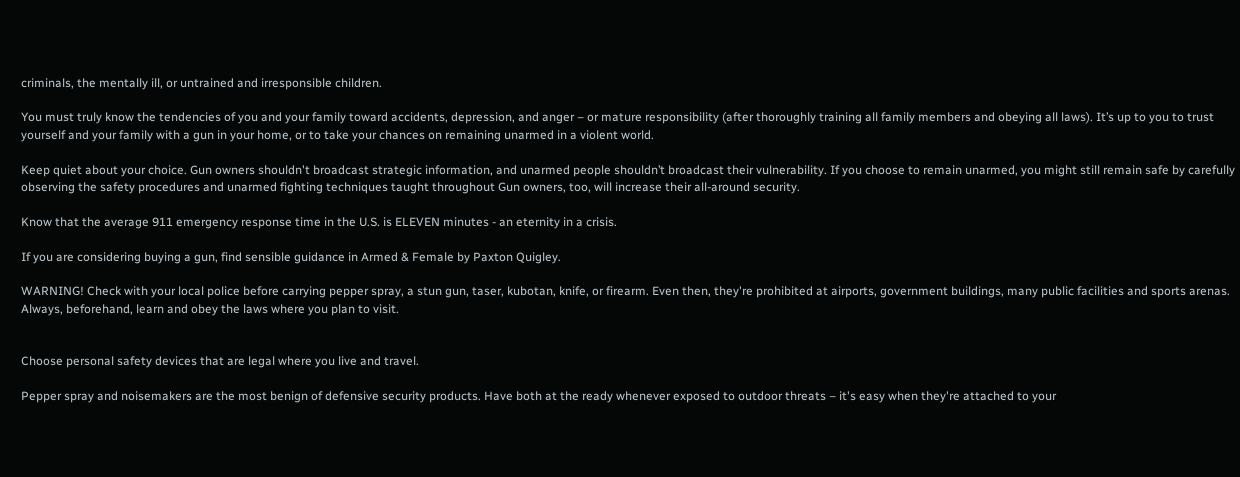criminals, the mentally ill, or untrained and irresponsible children.

You must truly know the tendencies of you and your family toward accidents, depression, and anger – or mature responsibility (after thoroughly training all family members and obeying all laws). It’s up to you to trust yourself and your family with a gun in your home, or to take your chances on remaining unarmed in a violent world.

Keep quiet about your choice. Gun owners shouldn't broadcast strategic information, and unarmed people shouldn’t broadcast their vulnerability. If you choose to remain unarmed, you might still remain safe by carefully observing the safety procedures and unarmed fighting techniques taught throughout Gun owners, too, will increase their all-around security.

Know that the average 911 emergency response time in the U.S. is ELEVEN minutes - an eternity in a crisis.

If you are considering buying a gun, find sensible guidance in Armed & Female by Paxton Quigley.

WARNING! Check with your local police before carrying pepper spray, a stun gun, taser, kubotan, knife, or firearm. Even then, they're prohibited at airports, government buildings, many public facilities and sports arenas. Always, beforehand, learn and obey the laws where you plan to visit.


Choose personal safety devices that are legal where you live and travel.

Pepper spray and noisemakers are the most benign of defensive security products. Have both at the ready whenever exposed to outdoor threats – it's easy when they're attached to your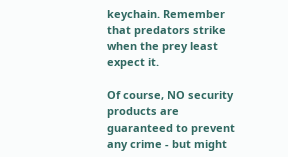keychain. Remember that predators strike when the prey least expect it.

Of course, NO security products are guaranteed to prevent any crime - but might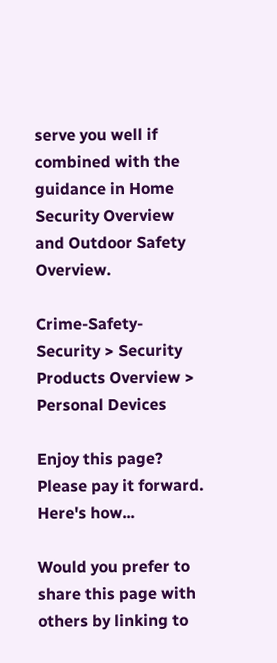serve you well if combined with the guidance in Home Security Overview and Outdoor Safety Overview.

Crime-Safety-Security > Security Products Overview > Personal Devices

Enjoy this page? Please pay it forward. Here's how...

Would you prefer to share this page with others by linking to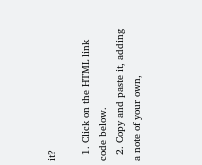it?

  1. Click on the HTML link code below.
  2. Copy and paste it, adding a note of your own,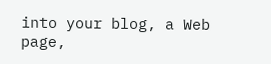into your blog, a Web page,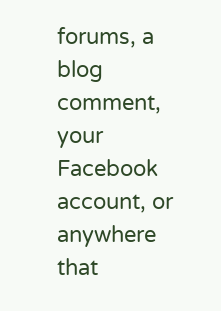forums, a blog comment, your Facebook account, or anywhere that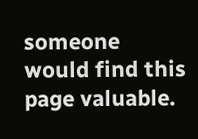someone would find this page valuable.